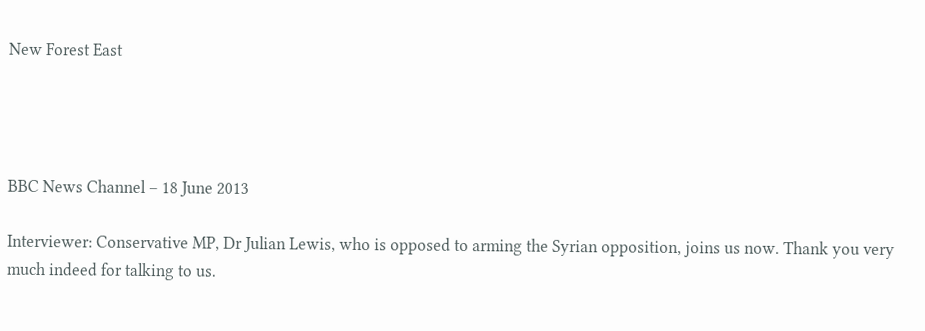New Forest East




BBC News Channel – 18 June 2013

Interviewer: Conservative MP, Dr Julian Lewis, who is opposed to arming the Syrian opposition, joins us now. Thank you very much indeed for talking to us.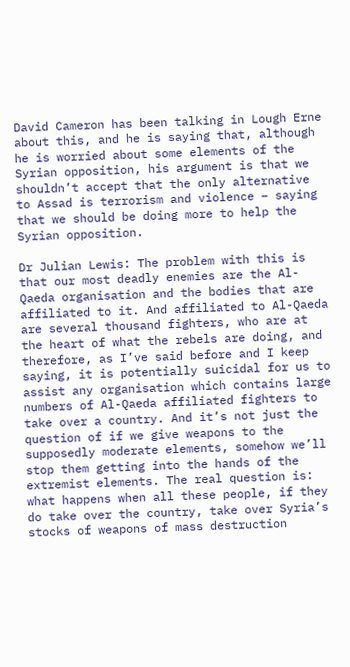David Cameron has been talking in Lough Erne about this, and he is saying that, although he is worried about some elements of the Syrian opposition, his argument is that we shouldn’t accept that the only alternative to Assad is terrorism and violence – saying that we should be doing more to help the Syrian opposition.

Dr Julian Lewis: The problem with this is that our most deadly enemies are the Al-Qaeda organisation and the bodies that are affiliated to it. And affiliated to Al-Qaeda are several thousand fighters, who are at the heart of what the rebels are doing, and therefore, as I’ve said before and I keep saying, it is potentially suicidal for us to assist any organisation which contains large numbers of Al-Qaeda affiliated fighters to take over a country. And it’s not just the question of if we give weapons to the supposedly moderate elements, somehow we’ll stop them getting into the hands of the extremist elements. The real question is: what happens when all these people, if they do take over the country, take over Syria’s stocks of weapons of mass destruction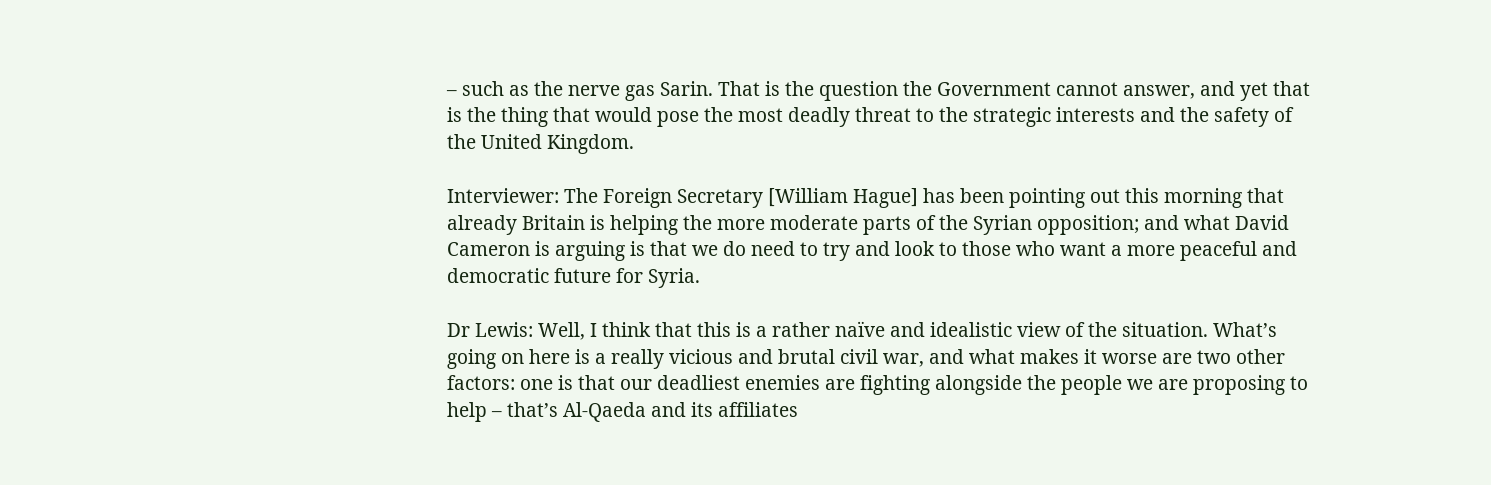– such as the nerve gas Sarin. That is the question the Government cannot answer, and yet that is the thing that would pose the most deadly threat to the strategic interests and the safety of the United Kingdom.

Interviewer: The Foreign Secretary [William Hague] has been pointing out this morning that already Britain is helping the more moderate parts of the Syrian opposition; and what David Cameron is arguing is that we do need to try and look to those who want a more peaceful and democratic future for Syria.

Dr Lewis: Well, I think that this is a rather naïve and idealistic view of the situation. What’s going on here is a really vicious and brutal civil war, and what makes it worse are two other factors: one is that our deadliest enemies are fighting alongside the people we are proposing to help – that’s Al-Qaeda and its affiliates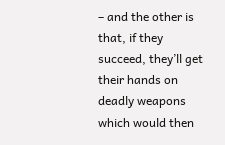– and the other is that, if they succeed, they’ll get their hands on deadly weapons which would then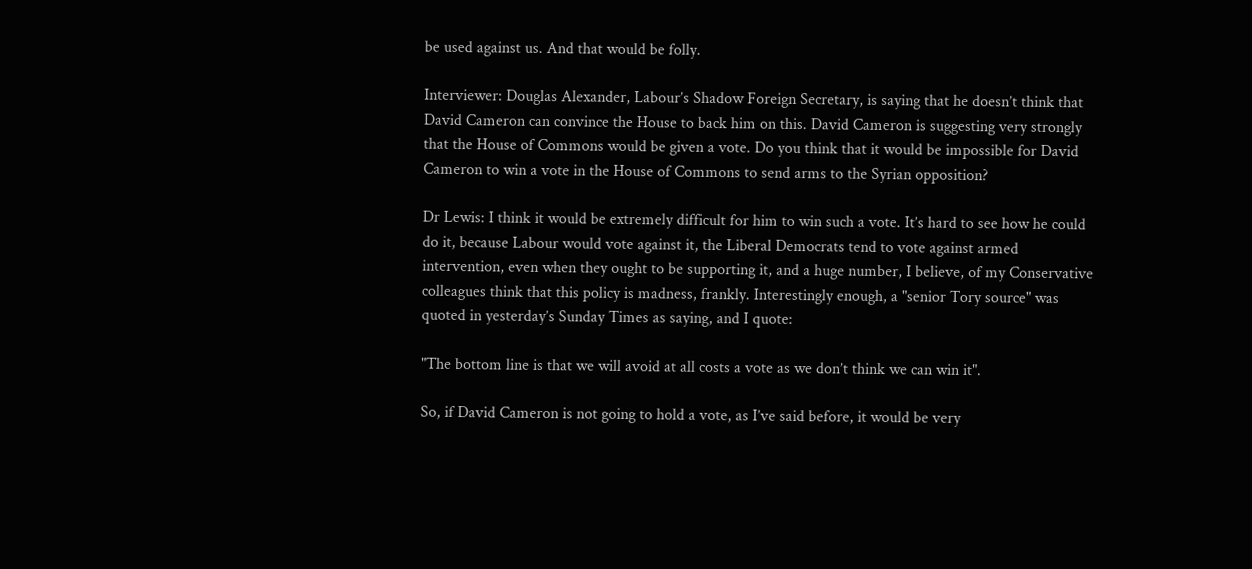be used against us. And that would be folly.

Interviewer: Douglas Alexander, Labour’s Shadow Foreign Secretary, is saying that he doesn’t think that David Cameron can convince the House to back him on this. David Cameron is suggesting very strongly that the House of Commons would be given a vote. Do you think that it would be impossible for David Cameron to win a vote in the House of Commons to send arms to the Syrian opposition?

Dr Lewis: I think it would be extremely difficult for him to win such a vote. It’s hard to see how he could do it, because Labour would vote against it, the Liberal Democrats tend to vote against armed intervention, even when they ought to be supporting it, and a huge number, I believe, of my Conservative colleagues think that this policy is madness, frankly. Interestingly enough, a "senior Tory source" was quoted in yesterday’s Sunday Times as saying, and I quote:

"The bottom line is that we will avoid at all costs a vote as we don’t think we can win it".

So, if David Cameron is not going to hold a vote, as I’ve said before, it would be very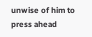unwise of him to press ahead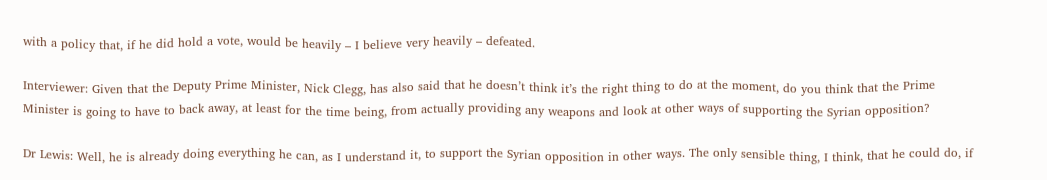with a policy that, if he did hold a vote, would be heavily – I believe very heavily – defeated.

Interviewer: Given that the Deputy Prime Minister, Nick Clegg, has also said that he doesn’t think it’s the right thing to do at the moment, do you think that the Prime Minister is going to have to back away, at least for the time being, from actually providing any weapons and look at other ways of supporting the Syrian opposition?

Dr Lewis: Well, he is already doing everything he can, as I understand it, to support the Syrian opposition in other ways. The only sensible thing, I think, that he could do, if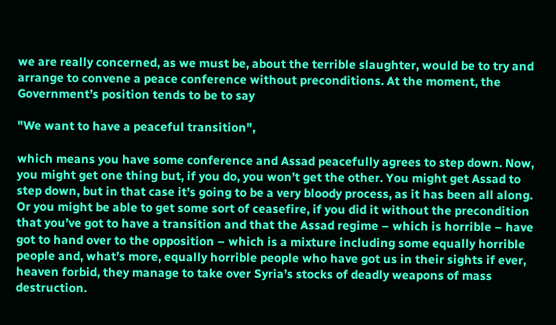we are really concerned, as we must be, about the terrible slaughter, would be to try and arrange to convene a peace conference without preconditions. At the moment, the Government’s position tends to be to say

"We want to have a peaceful transition",

which means you have some conference and Assad peacefully agrees to step down. Now, you might get one thing but, if you do, you won’t get the other. You might get Assad to step down, but in that case it’s going to be a very bloody process, as it has been all along. Or you might be able to get some sort of ceasefire, if you did it without the precondition that you’ve got to have a transition and that the Assad regime – which is horrible – have got to hand over to the opposition – which is a mixture including some equally horrible people and, what’s more, equally horrible people who have got us in their sights if ever, heaven forbid, they manage to take over Syria’s stocks of deadly weapons of mass destruction.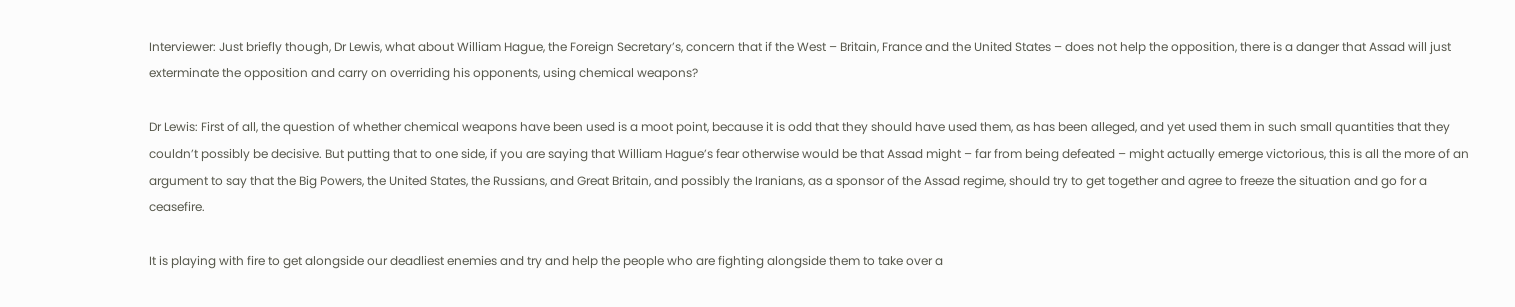Interviewer: Just briefly though, Dr Lewis, what about William Hague, the Foreign Secretary’s, concern that if the West – Britain, France and the United States – does not help the opposition, there is a danger that Assad will just exterminate the opposition and carry on overriding his opponents, using chemical weapons?

Dr Lewis: First of all, the question of whether chemical weapons have been used is a moot point, because it is odd that they should have used them, as has been alleged, and yet used them in such small quantities that they couldn’t possibly be decisive. But putting that to one side, if you are saying that William Hague’s fear otherwise would be that Assad might – far from being defeated – might actually emerge victorious, this is all the more of an argument to say that the Big Powers, the United States, the Russians, and Great Britain, and possibly the Iranians, as a sponsor of the Assad regime, should try to get together and agree to freeze the situation and go for a ceasefire.

It is playing with fire to get alongside our deadliest enemies and try and help the people who are fighting alongside them to take over a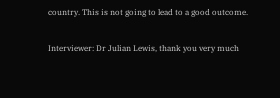country. This is not going to lead to a good outcome.

Interviewer: Dr Julian Lewis, thank you very much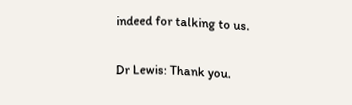indeed for talking to us.

Dr Lewis: Thank you.